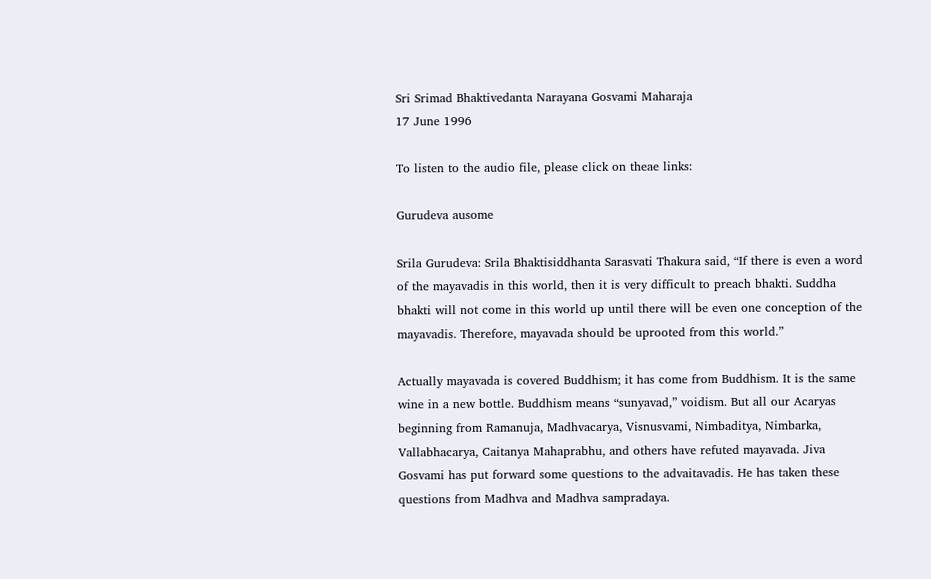Sri Srimad Bhaktivedanta Narayana Gosvami Maharaja
17 June 1996

To listen to the audio file, please click on theae links:

Gurudeva ausome

Srila Gurudeva: Srila Bhaktisiddhanta Sarasvati Thakura said, “If there is even a word of the mayavadis in this world, then it is very difficult to preach bhakti. Suddha bhakti will not come in this world up until there will be even one conception of the mayavadis. Therefore, mayavada should be uprooted from this world.”

Actually mayavada is covered Buddhism; it has come from Buddhism. It is the same wine in a new bottle. Buddhism means “sunyavad,” voidism. But all our Acaryas beginning from Ramanuja, Madhvacarya, Visnusvami, Nimbaditya, Nimbarka, Vallabhacarya, Caitanya Mahaprabhu, and others have refuted mayavada. Jiva Gosvami has put forward some questions to the advaitavadis. He has taken these questions from Madhva and Madhva sampradaya.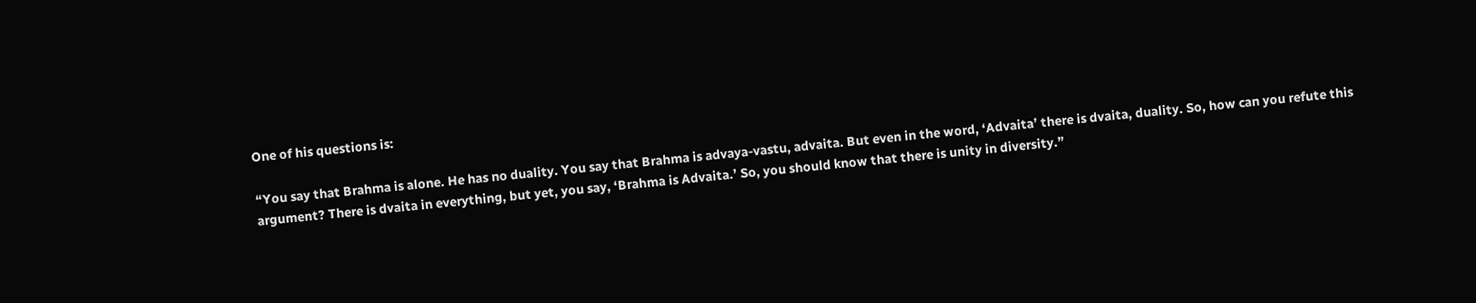One of his questions is:

“You say that Brahma is alone. He has no duality. You say that Brahma is advaya-vastu, advaita. But even in the word, ‘Advaita’ there is dvaita, duality. So, how can you refute this argument? There is dvaita in everything, but yet, you say, ‘Brahma is Advaita.’ So, you should know that there is unity in diversity.”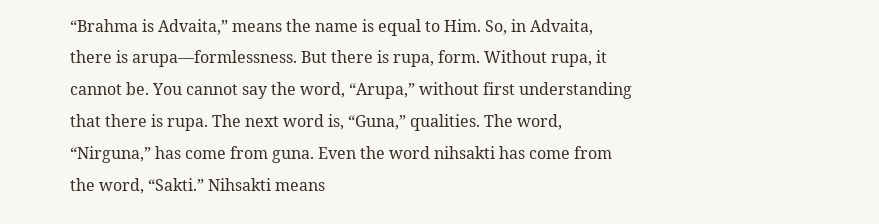“Brahma is Advaita,” means the name is equal to Him. So, in Advaita, there is arupa—formlessness. But there is rupa, form. Without rupa, it cannot be. You cannot say the word, “Arupa,” without first understanding that there is rupa. The next word is, “Guna,” qualities. The word, “Nirguna,” has come from guna. Even the word nihsakti has come from the word, “Sakti.” Nihsakti means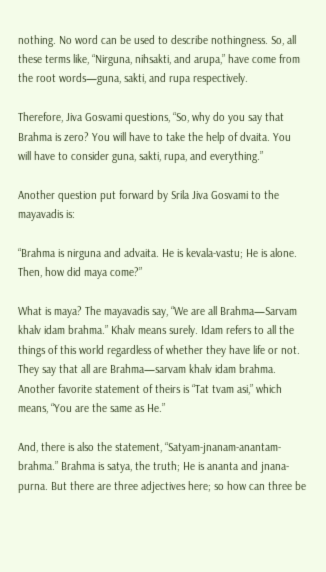nothing. No word can be used to describe nothingness. So, all these terms like, “Nirguna, nihsakti, and arupa,” have come from the root words—guna, sakti, and rupa respectively.

Therefore, Jiva Gosvami questions, “So, why do you say that Brahma is zero? You will have to take the help of dvaita. You will have to consider guna, sakti, rupa, and everything.”

Another question put forward by Srila Jiva Gosvami to the mayavadis is:

“Brahma is nirguna and advaita. He is kevala-vastu; He is alone. Then, how did maya come?”

What is maya? The mayavadis say, “We are all Brahma—Sarvam khalv idam brahma.” Khalv means surely. Idam refers to all the things of this world regardless of whether they have life or not. They say that all are Brahma—sarvam khalv idam brahma. Another favorite statement of theirs is “Tat tvam asi,” which means, “You are the same as He.”

And, there is also the statement, “Satyam-jnanam-anantam-brahma.” Brahma is satya, the truth; He is ananta and jnana-purna. But there are three adjectives here; so how can three be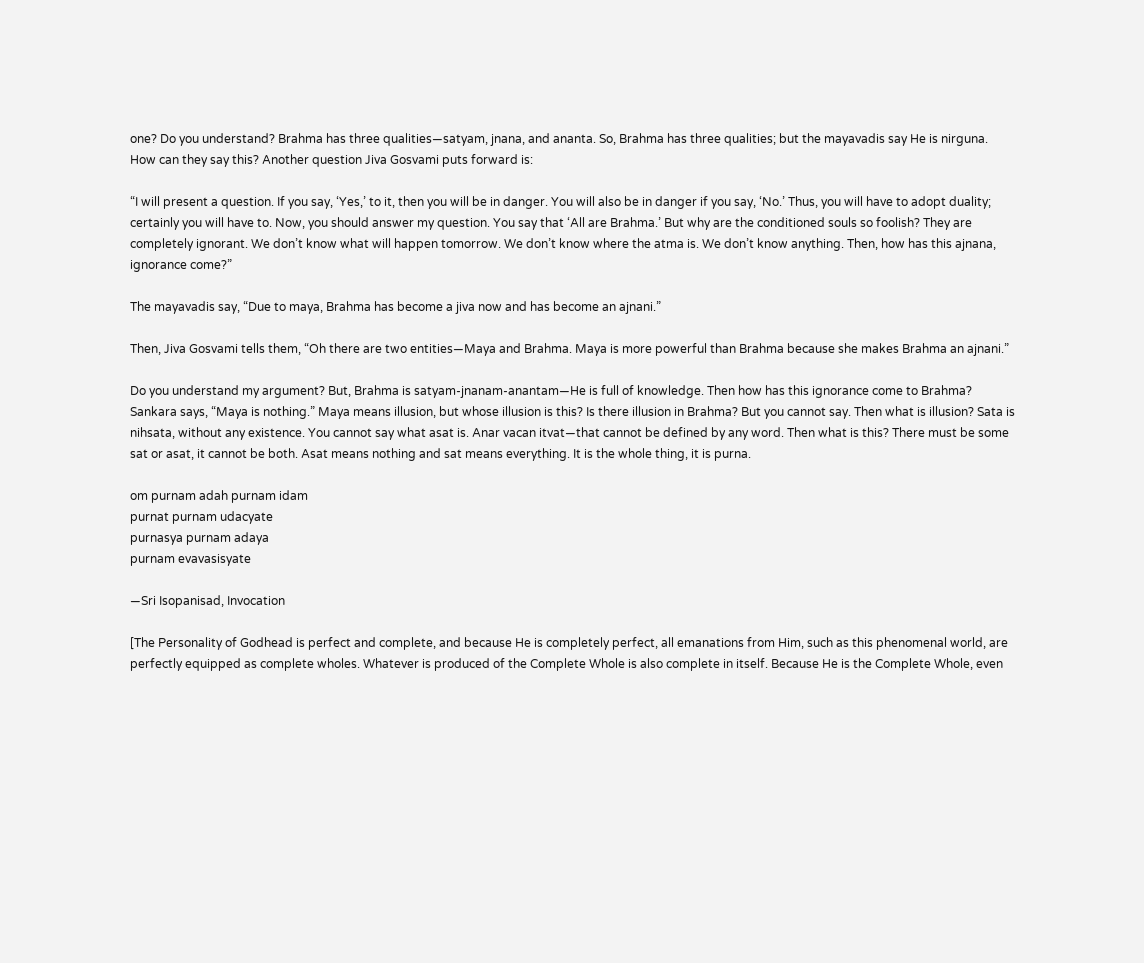one? Do you understand? Brahma has three qualities—satyam, jnana, and ananta. So, Brahma has three qualities; but the mayavadis say He is nirguna. How can they say this? Another question Jiva Gosvami puts forward is:

“I will present a question. If you say, ‘Yes,’ to it, then you will be in danger. You will also be in danger if you say, ‘No.’ Thus, you will have to adopt duality; certainly you will have to. Now, you should answer my question. You say that ‘All are Brahma.’ But why are the conditioned souls so foolish? They are completely ignorant. We don’t know what will happen tomorrow. We don’t know where the atma is. We don’t know anything. Then, how has this ajnana, ignorance come?”

The mayavadis say, “Due to maya, Brahma has become a jiva now and has become an ajnani.”

Then, Jiva Gosvami tells them, “Oh there are two entities—Maya and Brahma. Maya is more powerful than Brahma because she makes Brahma an ajnani.”

Do you understand my argument? But, Brahma is satyam-jnanam-anantam—He is full of knowledge. Then how has this ignorance come to Brahma? Sankara says, “Maya is nothing.” Maya means illusion, but whose illusion is this? Is there illusion in Brahma? But you cannot say. Then what is illusion? Sata is nihsata, without any existence. You cannot say what asat is. Anar vacan itvat—that cannot be defined by any word. Then what is this? There must be some sat or asat, it cannot be both. Asat means nothing and sat means everything. It is the whole thing, it is purna.

om purnam adah purnam idam
purnat purnam udacyate
purnasya purnam adaya
purnam evavasisyate

—Sri Isopanisad, Invocation

[The Personality of Godhead is perfect and complete, and because He is completely perfect, all emanations from Him, such as this phenomenal world, are perfectly equipped as complete wholes. Whatever is produced of the Complete Whole is also complete in itself. Because He is the Complete Whole, even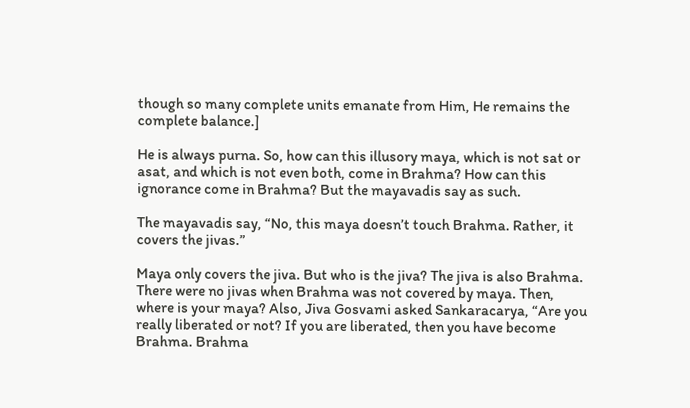though so many complete units emanate from Him, He remains the complete balance.]

He is always purna. So, how can this illusory maya, which is not sat or asat, and which is not even both, come in Brahma? How can this ignorance come in Brahma? But the mayavadis say as such.

The mayavadis say, “No, this maya doesn’t touch Brahma. Rather, it covers the jivas.”

Maya only covers the jiva. But who is the jiva? The jiva is also Brahma. There were no jivas when Brahma was not covered by maya. Then, where is your maya? Also, Jiva Gosvami asked Sankaracarya, “Are you really liberated or not? If you are liberated, then you have become Brahma. Brahma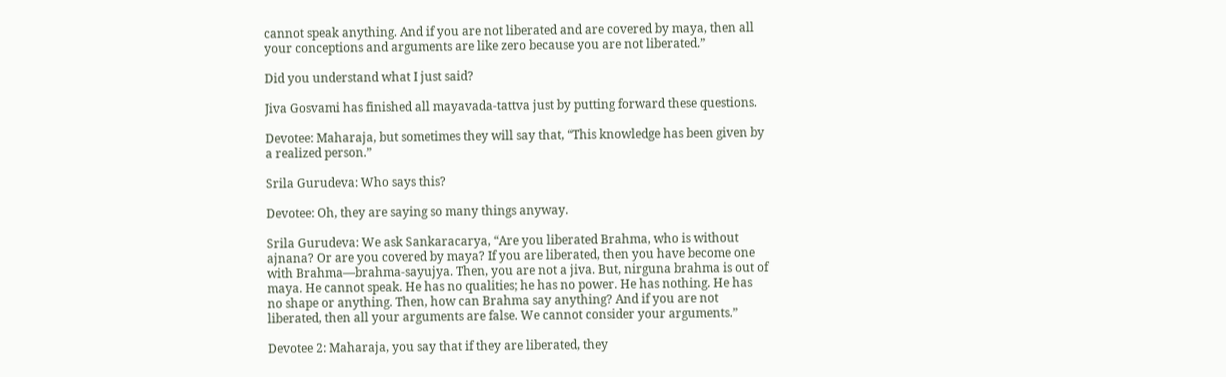cannot speak anything. And if you are not liberated and are covered by maya, then all your conceptions and arguments are like zero because you are not liberated.”

Did you understand what I just said?

Jiva Gosvami has finished all mayavada-tattva just by putting forward these questions.

Devotee: Maharaja, but sometimes they will say that, “This knowledge has been given by a realized person.”

Srila Gurudeva: Who says this?

Devotee: Oh, they are saying so many things anyway.

Srila Gurudeva: We ask Sankaracarya, “Are you liberated Brahma, who is without ajnana? Or are you covered by maya? If you are liberated, then you have become one with Brahma—brahma-sayujya. Then, you are not a jiva. But, nirguna brahma is out of maya. He cannot speak. He has no qualities; he has no power. He has nothing. He has no shape or anything. Then, how can Brahma say anything? And if you are not liberated, then all your arguments are false. We cannot consider your arguments.”

Devotee 2: Maharaja, you say that if they are liberated, they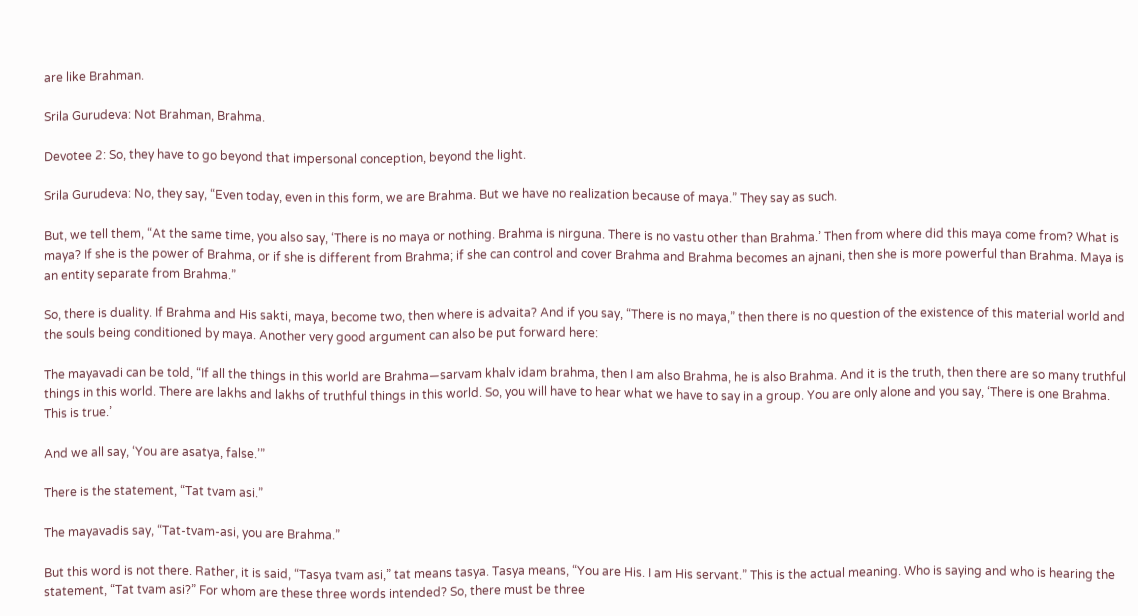are like Brahman.

Srila Gurudeva: Not Brahman, Brahma.

Devotee 2: So, they have to go beyond that impersonal conception, beyond the light.

Srila Gurudeva: No, they say, “Even today, even in this form, we are Brahma. But we have no realization because of maya.” They say as such.

But, we tell them, “At the same time, you also say, ‘There is no maya or nothing. Brahma is nirguna. There is no vastu other than Brahma.’ Then from where did this maya come from? What is maya? If she is the power of Brahma, or if she is different from Brahma; if she can control and cover Brahma and Brahma becomes an ajnani, then she is more powerful than Brahma. Maya is an entity separate from Brahma.”

So, there is duality. If Brahma and His sakti, maya, become two, then where is advaita? And if you say, “There is no maya,” then there is no question of the existence of this material world and the souls being conditioned by maya. Another very good argument can also be put forward here:

The mayavadi can be told, “If all the things in this world are Brahma—sarvam khalv idam brahma, then I am also Brahma, he is also Brahma. And it is the truth, then there are so many truthful things in this world. There are lakhs and lakhs of truthful things in this world. So, you will have to hear what we have to say in a group. You are only alone and you say, ‘There is one Brahma. This is true.’

And we all say, ‘You are asatya, false.’”

There is the statement, “Tat tvam asi.”

The mayavadis say, “Tat-tvam-asi, you are Brahma.”

But this word is not there. Rather, it is said, “Tasya tvam asi,” tat means tasya. Tasya means, “You are His. I am His servant.” This is the actual meaning. Who is saying and who is hearing the statement, “Tat tvam asi?” For whom are these three words intended? So, there must be three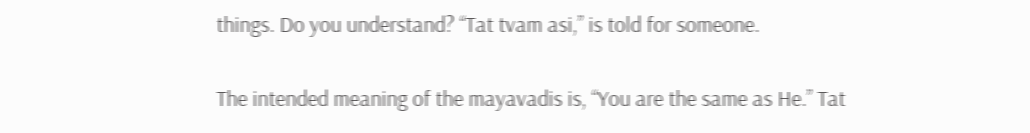things. Do you understand? “Tat tvam asi,” is told for someone.

The intended meaning of the mayavadis is, “You are the same as He.” Tat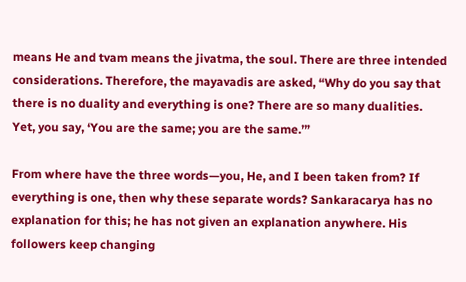means He and tvam means the jivatma, the soul. There are three intended considerations. Therefore, the mayavadis are asked, “Why do you say that there is no duality and everything is one? There are so many dualities. Yet, you say, ‘You are the same; you are the same.’”

From where have the three words—you, He, and I been taken from? If everything is one, then why these separate words? Sankaracarya has no explanation for this; he has not given an explanation anywhere. His followers keep changing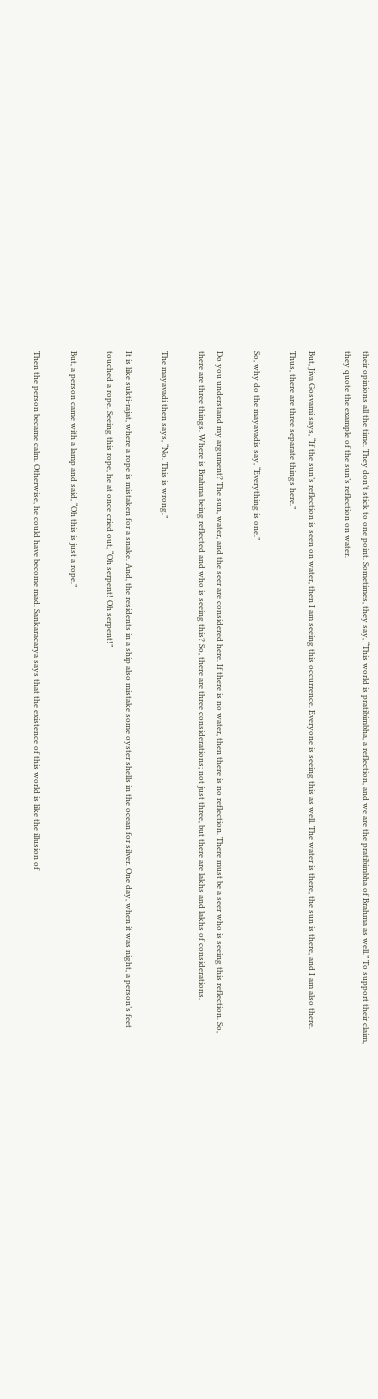their opinions all the time. They don’t stick to one point. Sometimes, they say, “This world is pratibimbha, a reflection, and we are the pratibimbha of Brahma as well.” To support their claim, they quote the example of the sun’s reflection on water.

But, Jiva Gosvami says, “If the sun’s reflection is seen on water, then I am seeing this occurrence. Everyone is seeing this as well. The water is there, the sun is there, and I am also there. Thus, there are three separate things here.”

So, why do the mayavadis say, “Everything is one.”

Do you understand my argument? The sun, water, and the seer are considered here. If there is no water, then there is no reflection. There must be a seer who is seeing this reflection. So, there are three things. Where is Brahma being reflected and who is seeing this? So, there are three considerations; not just three, but there are lakhs and lakhs of considerations.

The mayavadi then says, “No. This is wrong.”

It is like sukti-rajat, where a rope is mistaken for a snake. And, the residents in a ship also mistake some oyster shells in the ocean for silver. One day, when it was night, a person’s feet touched a rope. Seeing this rope, he at once cried out, “Oh serpent! Oh serpent!”

But, a person came with a lamp and said, “Oh this is just a rope.”

Then the person became calm. Otherwise, he could have become mad. Sankaracarya says that the existence of this world is like the illusion of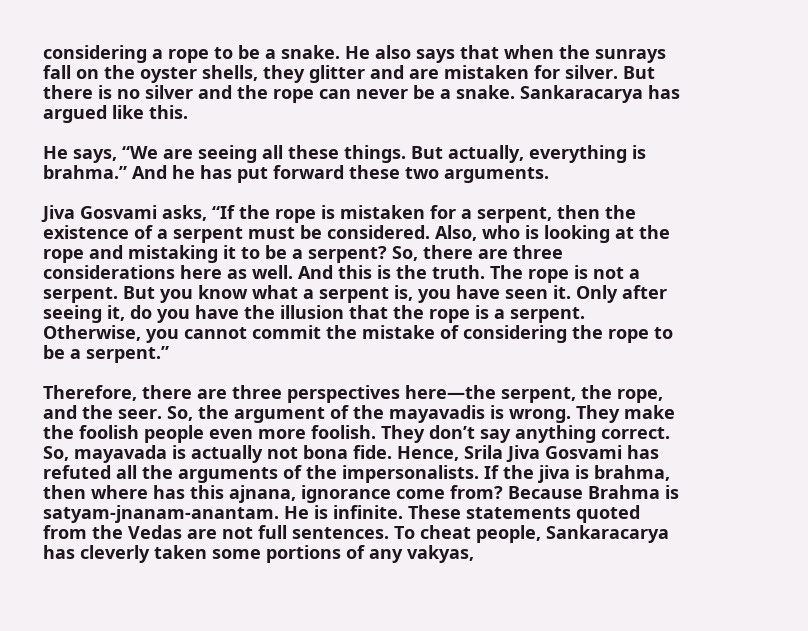considering a rope to be a snake. He also says that when the sunrays fall on the oyster shells, they glitter and are mistaken for silver. But there is no silver and the rope can never be a snake. Sankaracarya has argued like this.

He says, “We are seeing all these things. But actually, everything is brahma.” And he has put forward these two arguments.

Jiva Gosvami asks, “If the rope is mistaken for a serpent, then the existence of a serpent must be considered. Also, who is looking at the rope and mistaking it to be a serpent? So, there are three considerations here as well. And this is the truth. The rope is not a serpent. But you know what a serpent is, you have seen it. Only after seeing it, do you have the illusion that the rope is a serpent. Otherwise, you cannot commit the mistake of considering the rope to be a serpent.”

Therefore, there are three perspectives here—the serpent, the rope, and the seer. So, the argument of the mayavadis is wrong. They make the foolish people even more foolish. They don’t say anything correct. So, mayavada is actually not bona fide. Hence, Srila Jiva Gosvami has refuted all the arguments of the impersonalists. If the jiva is brahma, then where has this ajnana, ignorance come from? Because Brahma is satyam-jnanam-anantam. He is infinite. These statements quoted from the Vedas are not full sentences. To cheat people, Sankaracarya has cleverly taken some portions of any vakyas,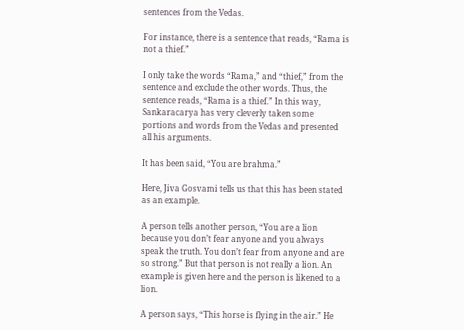sentences from the Vedas.

For instance, there is a sentence that reads, “Rama is not a thief.”

I only take the words “Rama,” and “thief,” from the sentence and exclude the other words. Thus, the sentence reads, “Rama is a thief.” In this way, Sankaracarya has very cleverly taken some portions and words from the Vedas and presented all his arguments.

It has been said, “You are brahma.”

Here, Jiva Gosvami tells us that this has been stated as an example.

A person tells another person, “You are a lion because you don’t fear anyone and you always speak the truth. You don’t fear from anyone and are so strong.” But that person is not really a lion. An example is given here and the person is likened to a lion.

A person says, “This horse is flying in the air.” He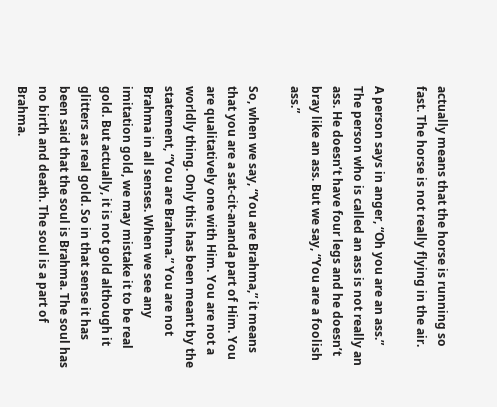actually means that the horse is running so fast. The horse is not really flying in the air.

A person says in anger, “Oh you are an ass.” The person who is called an ass is not really an ass. He doesn’t have four legs and he doesn’t bray like an ass. But we say, “You are a foolish ass.”

So, when we say, “You are Brahma,” it means that you are a sat-cit-ananda part of Him. You are qualitatively one with Him. You are not a worldly thing. Only this has been meant by the statement, “You are Brahma.” You are not Brahma in all senses. When we see any imitation gold, we may mistake it to be real gold. But actually, it is not gold although it glitters as real gold. So in that sense it has been said that the soul is Brahma. The soul has no birth and death. The soul is a part of Brahma.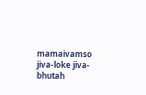mamaivamso jiva-loke jiva-bhutah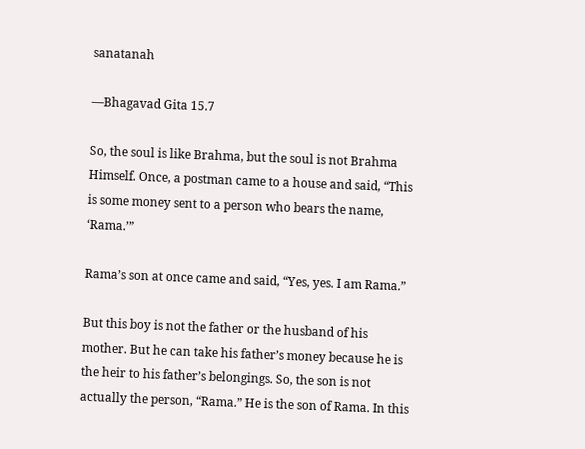sanatanah

—Bhagavad Gita 15.7

So, the soul is like Brahma, but the soul is not Brahma Himself. Once, a postman came to a house and said, “This is some money sent to a person who bears the name, ‘Rama.’”

Rama’s son at once came and said, “Yes, yes. I am Rama.”

But this boy is not the father or the husband of his mother. But he can take his father’s money because he is the heir to his father’s belongings. So, the son is not actually the person, “Rama.” He is the son of Rama. In this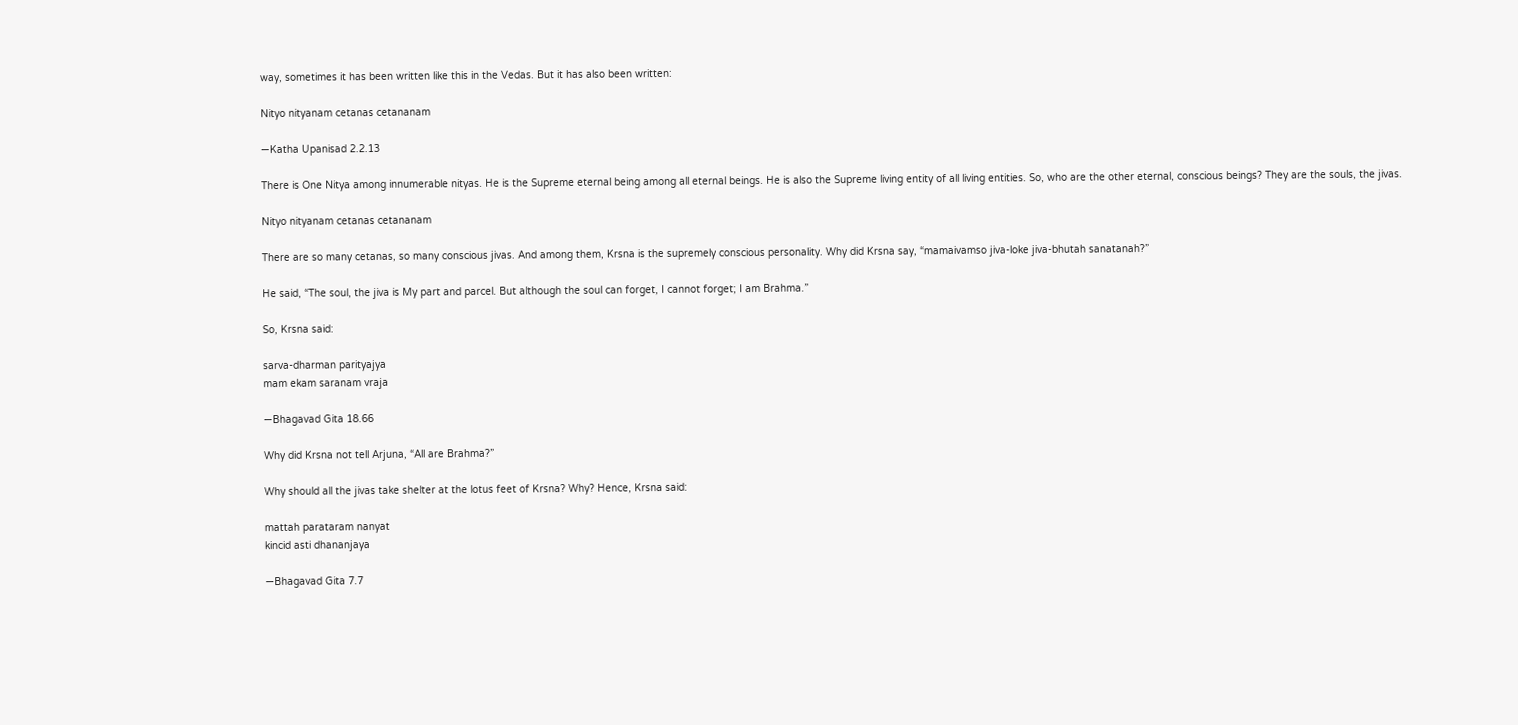way, sometimes it has been written like this in the Vedas. But it has also been written:

Nityo nityanam cetanas cetananam

—Katha Upanisad 2.2.13

There is One Nitya among innumerable nityas. He is the Supreme eternal being among all eternal beings. He is also the Supreme living entity of all living entities. So, who are the other eternal, conscious beings? They are the souls, the jivas.

Nityo nityanam cetanas cetananam

There are so many cetanas, so many conscious jivas. And among them, Krsna is the supremely conscious personality. Why did Krsna say, “mamaivamso jiva-loke jiva-bhutah sanatanah?”

He said, “The soul, the jiva is My part and parcel. But although the soul can forget, I cannot forget; I am Brahma.”

So, Krsna said:

sarva-dharman parityajya
mam ekam saranam vraja

—Bhagavad Gita 18.66

Why did Krsna not tell Arjuna, “All are Brahma?”

Why should all the jivas take shelter at the lotus feet of Krsna? Why? Hence, Krsna said:

mattah parataram nanyat
kincid asti dhananjaya

—Bhagavad Gita 7.7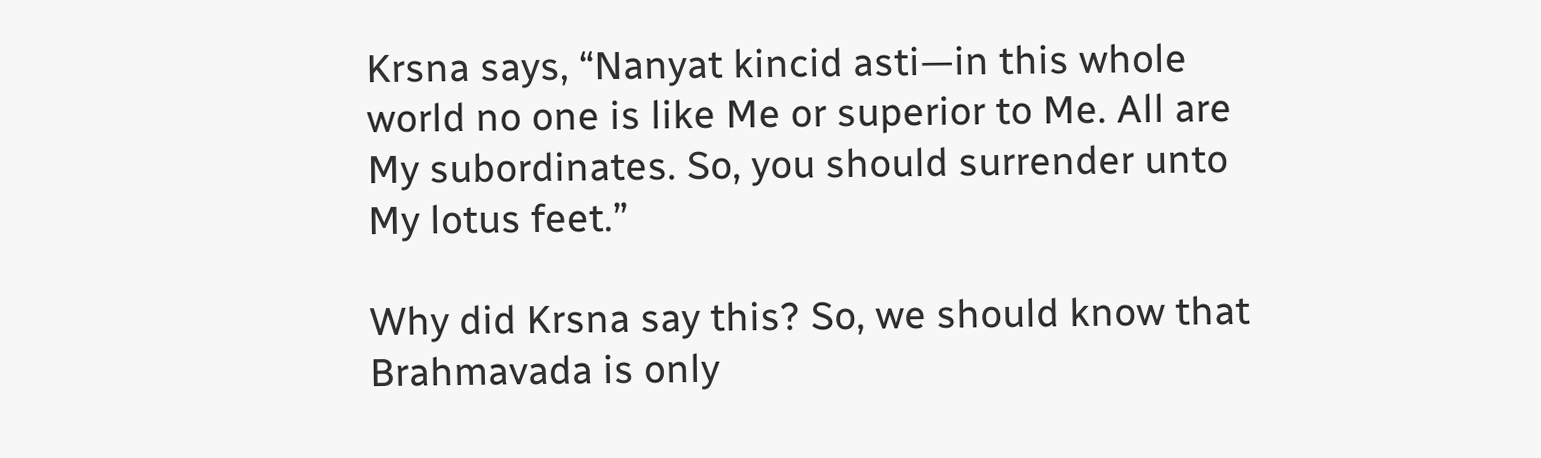Krsna says, “Nanyat kincid asti—in this whole world no one is like Me or superior to Me. All are My subordinates. So, you should surrender unto My lotus feet.”

Why did Krsna say this? So, we should know that Brahmavada is only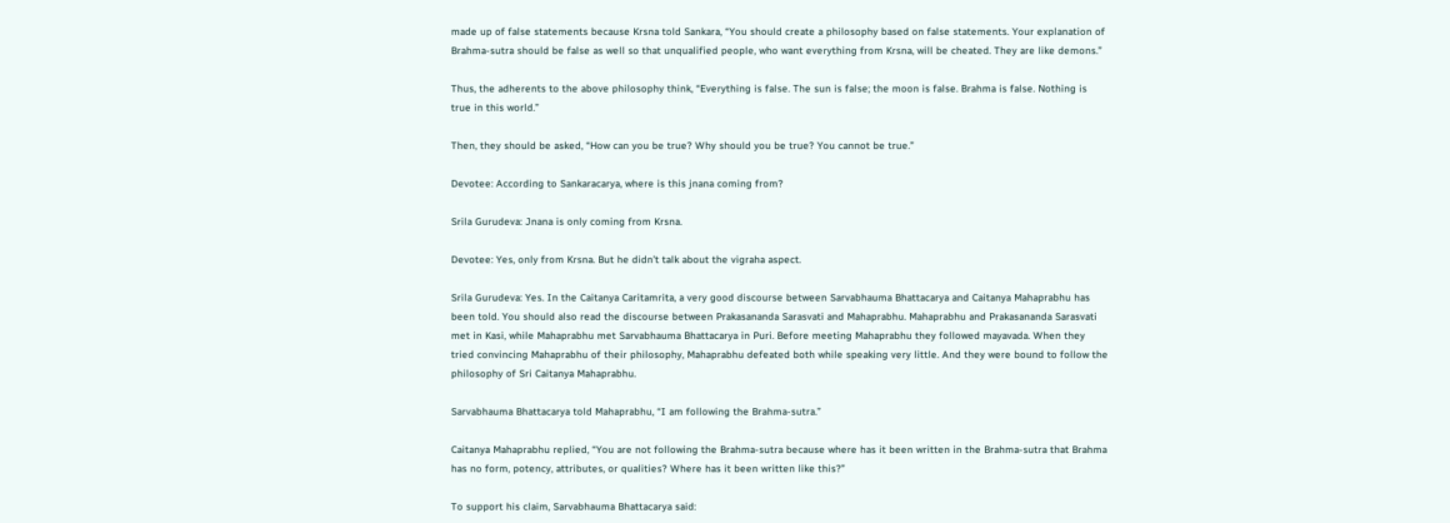made up of false statements because Krsna told Sankara, “You should create a philosophy based on false statements. Your explanation of Brahma-sutra should be false as well so that unqualified people, who want everything from Krsna, will be cheated. They are like demons.”

Thus, the adherents to the above philosophy think, “Everything is false. The sun is false; the moon is false. Brahma is false. Nothing is true in this world.”

Then, they should be asked, “How can you be true? Why should you be true? You cannot be true.”

Devotee: According to Sankaracarya, where is this jnana coming from?

Srila Gurudeva: Jnana is only coming from Krsna.

Devotee: Yes, only from Krsna. But he didn’t talk about the vigraha aspect.

Srila Gurudeva: Yes. In the Caitanya Caritamrita, a very good discourse between Sarvabhauma Bhattacarya and Caitanya Mahaprabhu has been told. You should also read the discourse between Prakasananda Sarasvati and Mahaprabhu. Mahaprabhu and Prakasananda Sarasvati met in Kasi, while Mahaprabhu met Sarvabhauma Bhattacarya in Puri. Before meeting Mahaprabhu they followed mayavada. When they tried convincing Mahaprabhu of their philosophy, Mahaprabhu defeated both while speaking very little. And they were bound to follow the philosophy of Sri Caitanya Mahaprabhu.

Sarvabhauma Bhattacarya told Mahaprabhu, “I am following the Brahma-sutra.”

Caitanya Mahaprabhu replied, “You are not following the Brahma-sutra because where has it been written in the Brahma-sutra that Brahma has no form, potency, attributes, or qualities? Where has it been written like this?”

To support his claim, Sarvabhauma Bhattacarya said: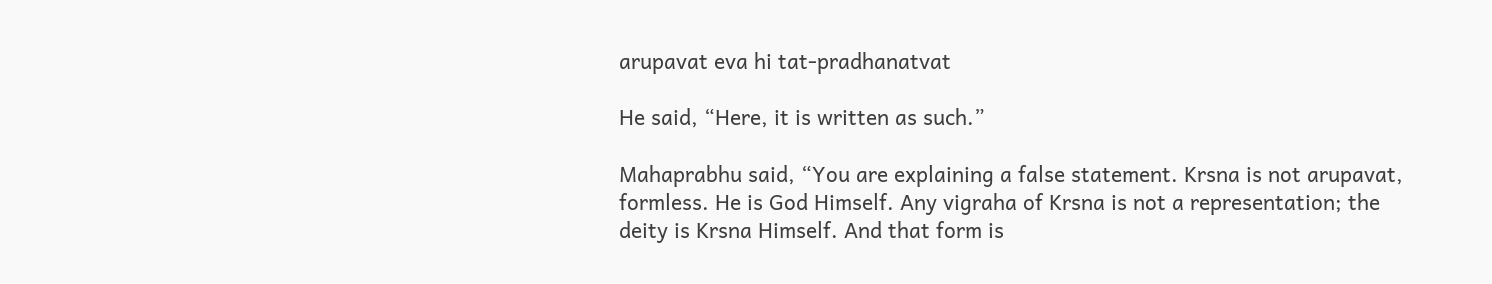arupavat eva hi tat-pradhanatvat

He said, “Here, it is written as such.”

Mahaprabhu said, “You are explaining a false statement. Krsna is not arupavat, formless. He is God Himself. Any vigraha of Krsna is not a representation; the deity is Krsna Himself. And that form is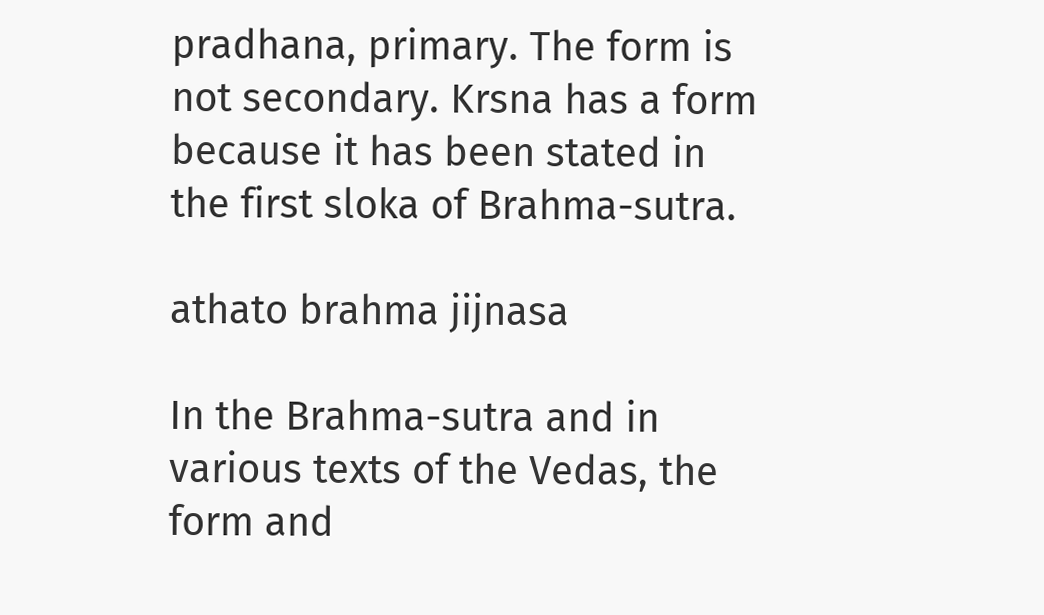pradhana, primary. The form is not secondary. Krsna has a form because it has been stated in the first sloka of Brahma-sutra.

athato brahma jijnasa

In the Brahma-sutra and in various texts of the Vedas, the form and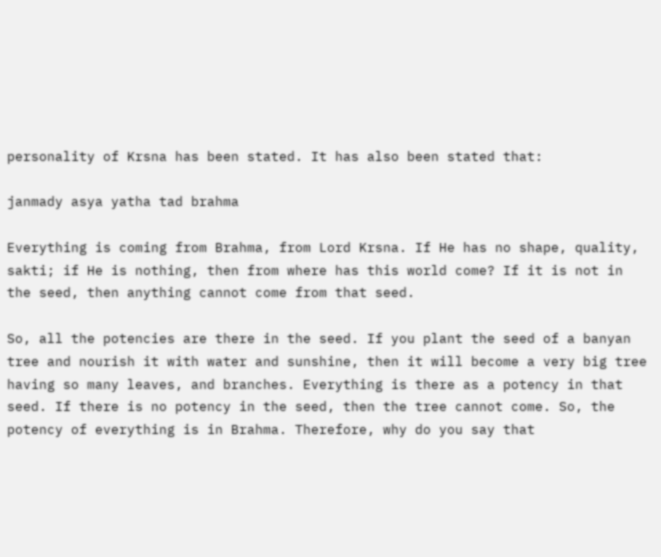personality of Krsna has been stated. It has also been stated that:

janmady asya yatha tad brahma

Everything is coming from Brahma, from Lord Krsna. If He has no shape, quality, sakti; if He is nothing, then from where has this world come? If it is not in the seed, then anything cannot come from that seed.

So, all the potencies are there in the seed. If you plant the seed of a banyan tree and nourish it with water and sunshine, then it will become a very big tree having so many leaves, and branches. Everything is there as a potency in that seed. If there is no potency in the seed, then the tree cannot come. So, the potency of everything is in Brahma. Therefore, why do you say that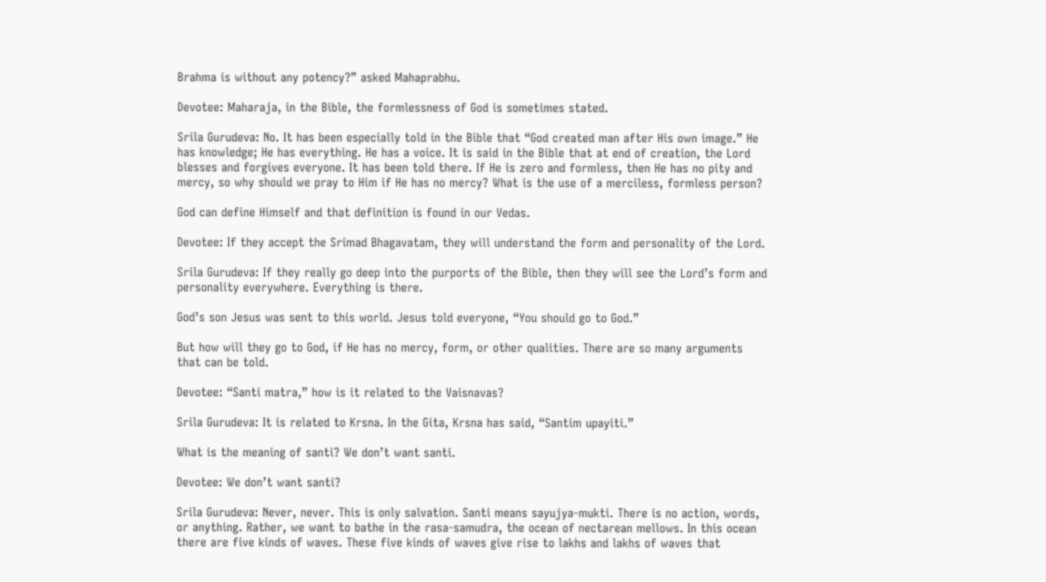Brahma is without any potency?” asked Mahaprabhu.

Devotee: Maharaja, in the Bible, the formlessness of God is sometimes stated.

Srila Gurudeva: No. It has been especially told in the Bible that “God created man after His own image.” He has knowledge; He has everything. He has a voice. It is said in the Bible that at end of creation, the Lord blesses and forgives everyone. It has been told there. If He is zero and formless, then He has no pity and mercy, so why should we pray to Him if He has no mercy? What is the use of a merciless, formless person?

God can define Himself and that definition is found in our Vedas.

Devotee: If they accept the Srimad Bhagavatam, they will understand the form and personality of the Lord.

Srila Gurudeva: If they really go deep into the purports of the Bible, then they will see the Lord’s form and personality everywhere. Everything is there.

God’s son Jesus was sent to this world. Jesus told everyone, “You should go to God.”

But how will they go to God, if He has no mercy, form, or other qualities. There are so many arguments that can be told.

Devotee: “Santi matra,” how is it related to the Vaisnavas?

Srila Gurudeva: It is related to Krsna. In the Gita, Krsna has said, “Santim upayiti.”

What is the meaning of santi? We don’t want santi.

Devotee: We don’t want santi?

Srila Gurudeva: Never, never. This is only salvation. Santi means sayujya-mukti. There is no action, words, or anything. Rather, we want to bathe in the rasa-samudra, the ocean of nectarean mellows. In this ocean there are five kinds of waves. These five kinds of waves give rise to lakhs and lakhs of waves that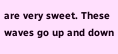are very sweet. These waves go up and down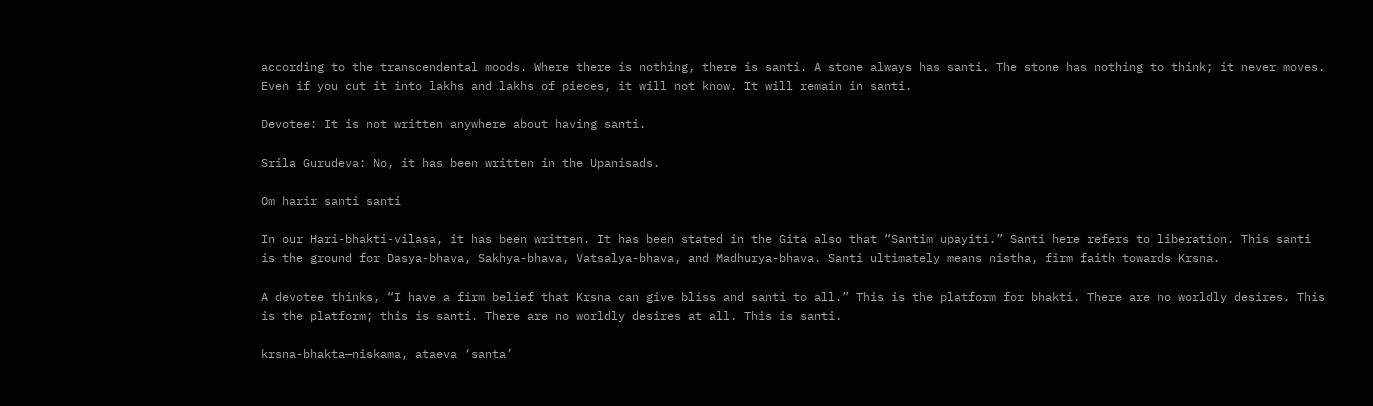according to the transcendental moods. Where there is nothing, there is santi. A stone always has santi. The stone has nothing to think; it never moves. Even if you cut it into lakhs and lakhs of pieces, it will not know. It will remain in santi.

Devotee: It is not written anywhere about having santi.

Srila Gurudeva: No, it has been written in the Upanisads.

Om harir santi santi

In our Hari-bhakti-vilasa, it has been written. It has been stated in the Gita also that “Santim upayiti.” Santi here refers to liberation. This santi is the ground for Dasya-bhava, Sakhya-bhava, Vatsalya-bhava, and Madhurya-bhava. Santi ultimately means nistha, firm faith towards Krsna.

A devotee thinks, “I have a firm belief that Krsna can give bliss and santi to all.” This is the platform for bhakti. There are no worldly desires. This is the platform; this is santi. There are no worldly desires at all. This is santi.

krsna-bhakta—niskama, ataeva ‘santa’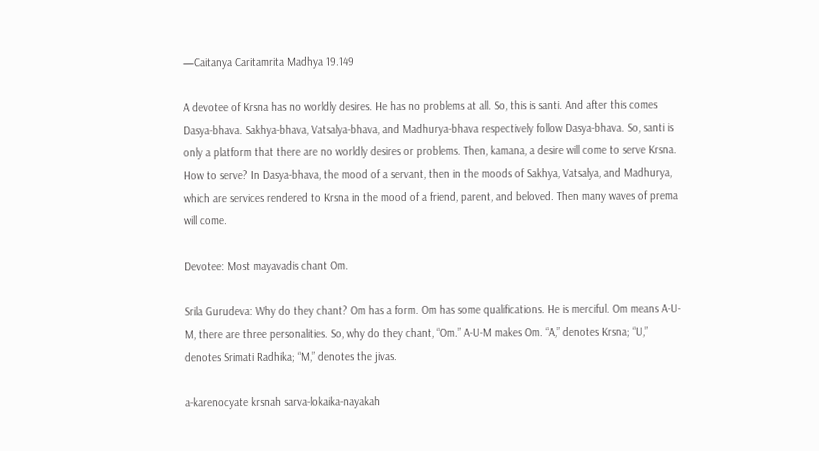—Caitanya Caritamrita Madhya 19.149

A devotee of Krsna has no worldly desires. He has no problems at all. So, this is santi. And after this comes Dasya-bhava. Sakhya-bhava, Vatsalya-bhava, and Madhurya-bhava respectively follow Dasya-bhava. So, santi is only a platform that there are no worldly desires or problems. Then, kamana, a desire will come to serve Krsna. How to serve? In Dasya-bhava, the mood of a servant, then in the moods of Sakhya, Vatsalya, and Madhurya, which are services rendered to Krsna in the mood of a friend, parent, and beloved. Then many waves of prema will come.

Devotee: Most mayavadis chant Om.

Srila Gurudeva: Why do they chant? Om has a form. Om has some qualifications. He is merciful. Om means A-U-M, there are three personalities. So, why do they chant, “Om.” A-U-M makes Om. “A,” denotes Krsna; “U,” denotes Srimati Radhika; “M,” denotes the jivas.

a-karenocyate krsnah sarva-lokaika-nayakah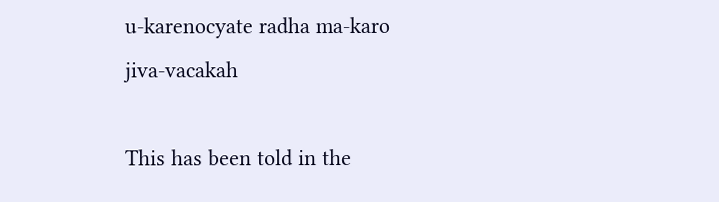u-karenocyate radha ma-karo jiva-vacakah

This has been told in the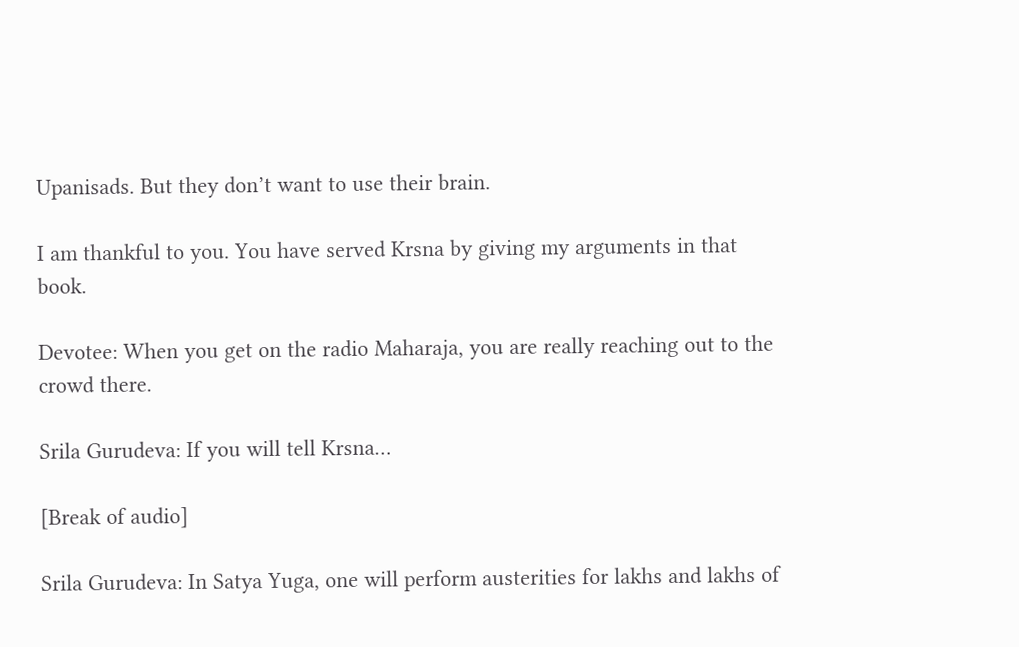Upanisads. But they don’t want to use their brain.

I am thankful to you. You have served Krsna by giving my arguments in that book.

Devotee: When you get on the radio Maharaja, you are really reaching out to the crowd there.

Srila Gurudeva: If you will tell Krsna…

[Break of audio]

Srila Gurudeva: In Satya Yuga, one will perform austerities for lakhs and lakhs of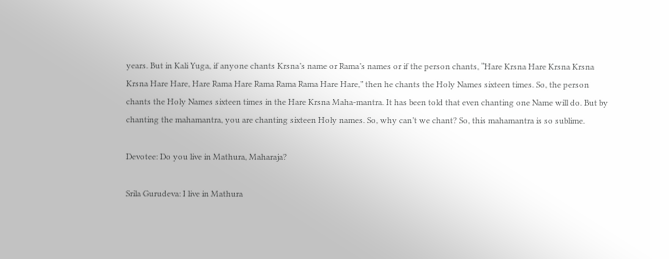years. But in Kali Yuga, if anyone chants Krsna’s name or Rama’s names or if the person chants, “Hare Krsna Hare Krsna Krsna Krsna Hare Hare, Hare Rama Hare Rama Rama Rama Hare Hare,” then he chants the Holy Names sixteen times. So, the person chants the Holy Names sixteen times in the Hare Krsna Maha-mantra. It has been told that even chanting one Name will do. But by chanting the mahamantra, you are chanting sixteen Holy names. So, why can’t we chant? So, this mahamantra is so sublime.

Devotee: Do you live in Mathura, Maharaja?

Srila Gurudeva: I live in Mathura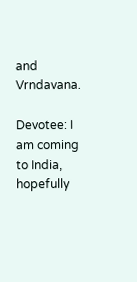and Vrndavana.

Devotee: I am coming to India, hopefully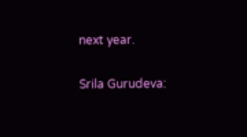next year.

Srila Gurudeva: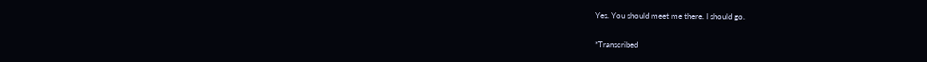Yes. You should meet me there. I should go.

*Transcribed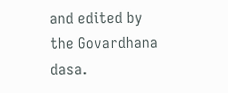and edited by the Govardhana dasa.